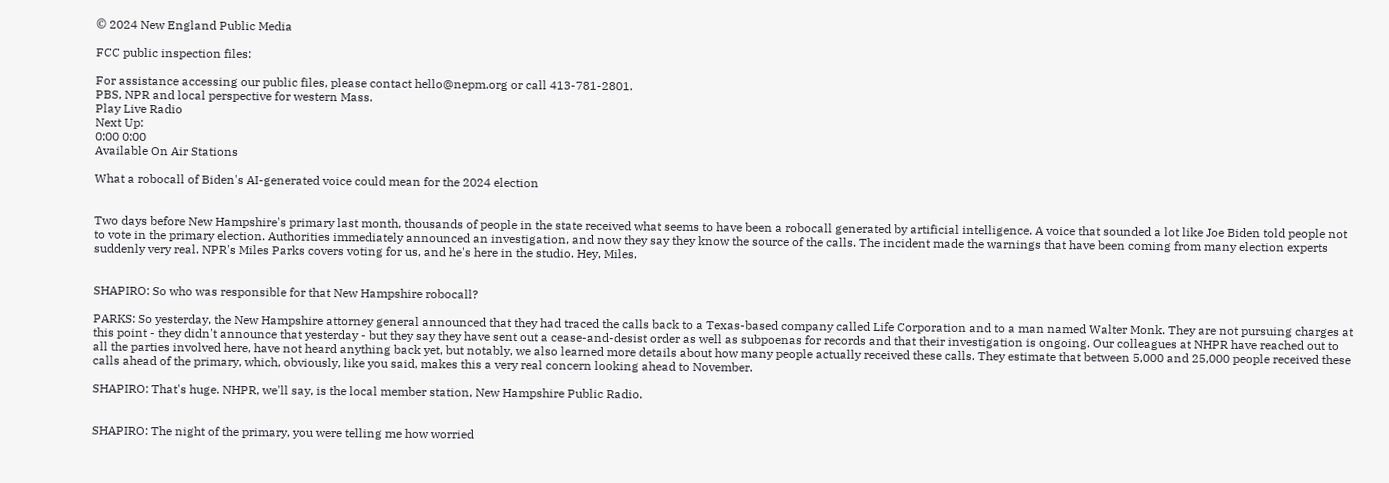© 2024 New England Public Media

FCC public inspection files:

For assistance accessing our public files, please contact hello@nepm.org or call 413-781-2801.
PBS, NPR and local perspective for western Mass.
Play Live Radio
Next Up:
0:00 0:00
Available On Air Stations

What a robocall of Biden's AI-generated voice could mean for the 2024 election


Two days before New Hampshire's primary last month, thousands of people in the state received what seems to have been a robocall generated by artificial intelligence. A voice that sounded a lot like Joe Biden told people not to vote in the primary election. Authorities immediately announced an investigation, and now they say they know the source of the calls. The incident made the warnings that have been coming from many election experts suddenly very real. NPR's Miles Parks covers voting for us, and he's here in the studio. Hey, Miles.


SHAPIRO: So who was responsible for that New Hampshire robocall?

PARKS: So yesterday, the New Hampshire attorney general announced that they had traced the calls back to a Texas-based company called Life Corporation and to a man named Walter Monk. They are not pursuing charges at this point - they didn't announce that yesterday - but they say they have sent out a cease-and-desist order as well as subpoenas for records and that their investigation is ongoing. Our colleagues at NHPR have reached out to all the parties involved here, have not heard anything back yet, but notably, we also learned more details about how many people actually received these calls. They estimate that between 5,000 and 25,000 people received these calls ahead of the primary, which, obviously, like you said, makes this a very real concern looking ahead to November.

SHAPIRO: That's huge. NHPR, we'll say, is the local member station, New Hampshire Public Radio.


SHAPIRO: The night of the primary, you were telling me how worried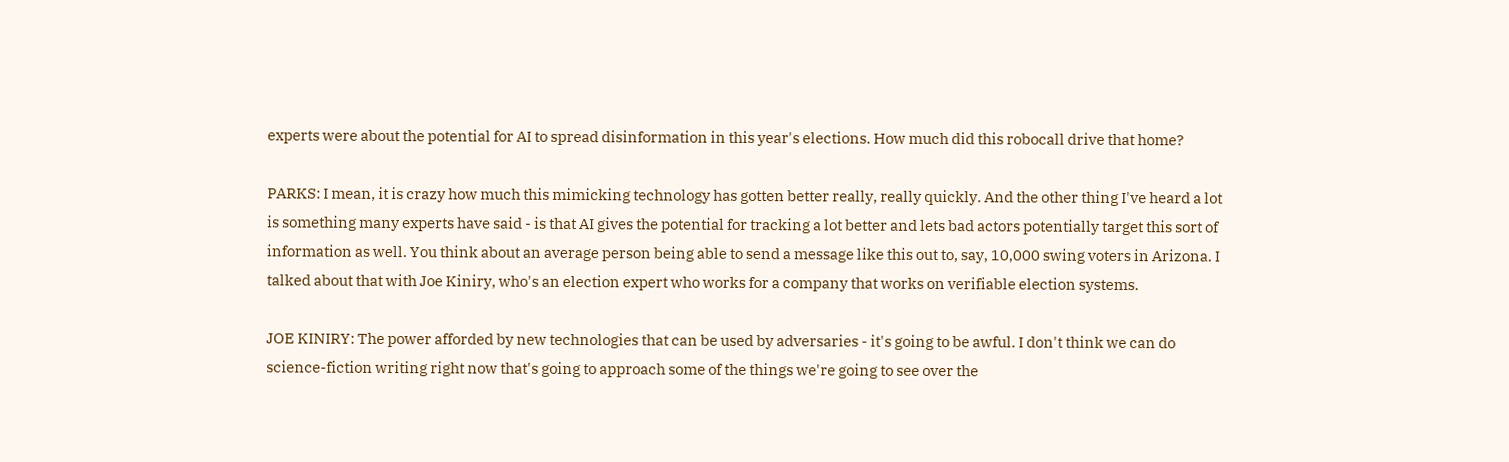experts were about the potential for AI to spread disinformation in this year's elections. How much did this robocall drive that home?

PARKS: I mean, it is crazy how much this mimicking technology has gotten better really, really quickly. And the other thing I've heard a lot is something many experts have said - is that AI gives the potential for tracking a lot better and lets bad actors potentially target this sort of information as well. You think about an average person being able to send a message like this out to, say, 10,000 swing voters in Arizona. I talked about that with Joe Kiniry, who's an election expert who works for a company that works on verifiable election systems.

JOE KINIRY: The power afforded by new technologies that can be used by adversaries - it's going to be awful. I don't think we can do science-fiction writing right now that's going to approach some of the things we're going to see over the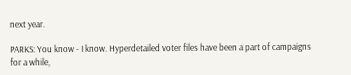next year.

PARKS: You know - I know. Hyperdetailed voter files have been a part of campaigns for a while,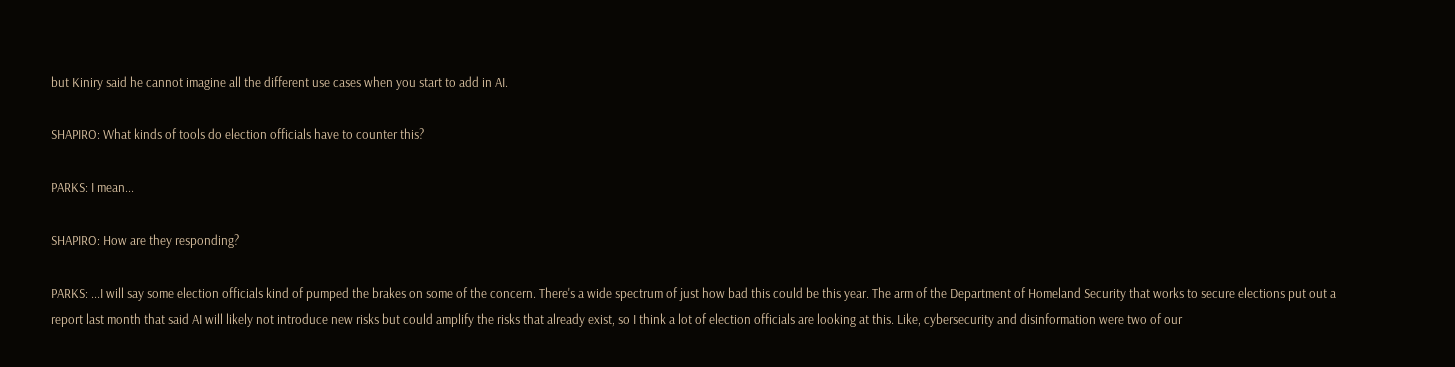but Kiniry said he cannot imagine all the different use cases when you start to add in AI.

SHAPIRO: What kinds of tools do election officials have to counter this?

PARKS: I mean...

SHAPIRO: How are they responding?

PARKS: ...I will say some election officials kind of pumped the brakes on some of the concern. There's a wide spectrum of just how bad this could be this year. The arm of the Department of Homeland Security that works to secure elections put out a report last month that said AI will likely not introduce new risks but could amplify the risks that already exist, so I think a lot of election officials are looking at this. Like, cybersecurity and disinformation were two of our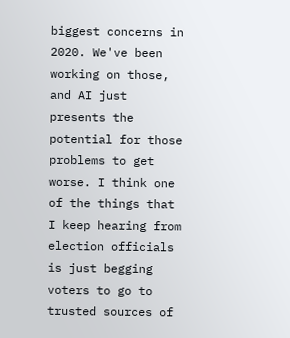biggest concerns in 2020. We've been working on those, and AI just presents the potential for those problems to get worse. I think one of the things that I keep hearing from election officials is just begging voters to go to trusted sources of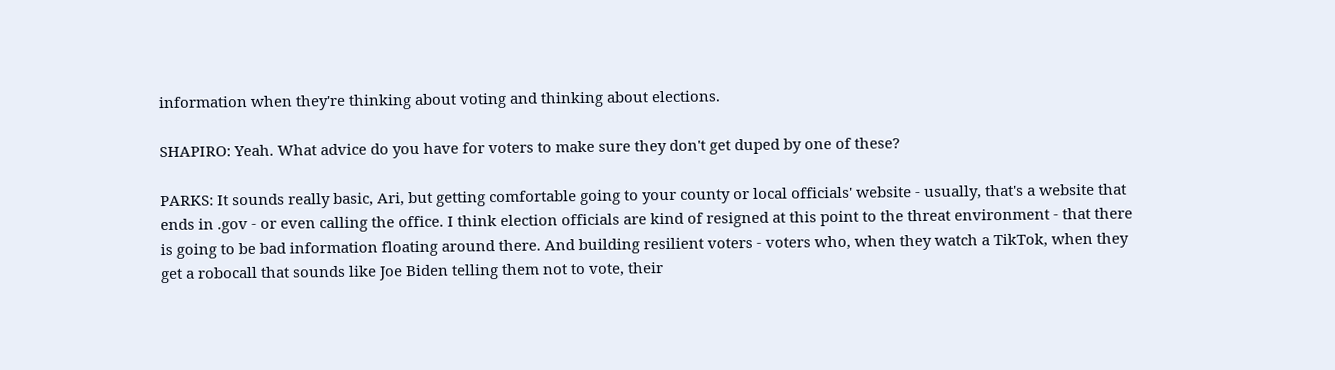information when they're thinking about voting and thinking about elections.

SHAPIRO: Yeah. What advice do you have for voters to make sure they don't get duped by one of these?

PARKS: It sounds really basic, Ari, but getting comfortable going to your county or local officials' website - usually, that's a website that ends in .gov - or even calling the office. I think election officials are kind of resigned at this point to the threat environment - that there is going to be bad information floating around there. And building resilient voters - voters who, when they watch a TikTok, when they get a robocall that sounds like Joe Biden telling them not to vote, their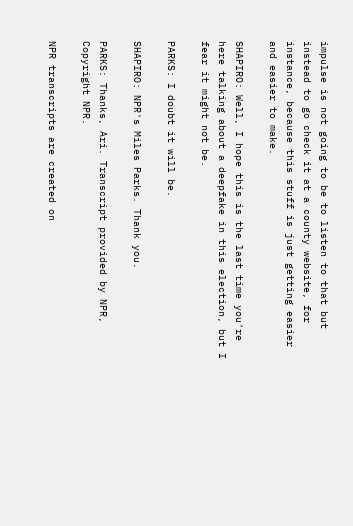impulse is not going to be to listen to that but instead to go check it at a county website, for instance, because this stuff is just getting easier and easier to make.

SHAPIRO: Well, I hope this is the last time you're here talking about a deepfake in this election, but I fear it might not be.

PARKS: I doubt it will be.

SHAPIRO: NPR's Miles Parks. Thank you.

PARKS: Thanks, Ari. Transcript provided by NPR, Copyright NPR.

NPR transcripts are created on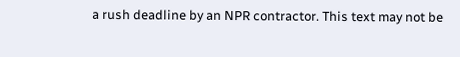a rush deadline by an NPR contractor. This text may not be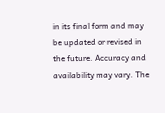in its final form and may be updated or revised in the future. Accuracy and availability may vary. The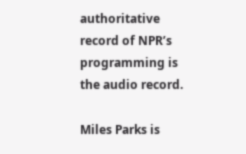authoritative record of NPR’s programming is the audio record.

Miles Parks is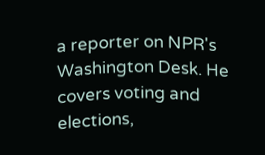a reporter on NPR's Washington Desk. He covers voting and elections,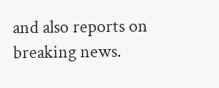and also reports on breaking news.